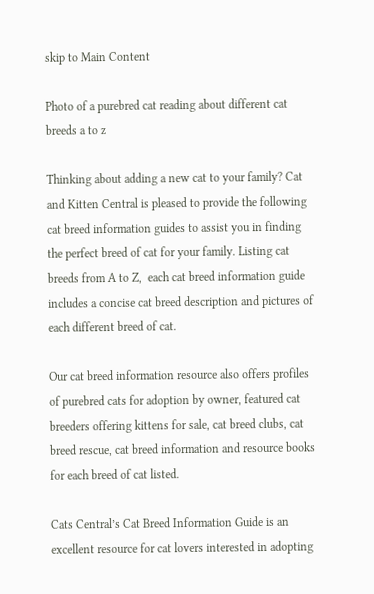skip to Main Content

Photo of a purebred cat reading about different cat breeds a to z

Thinking about adding a new cat to your family? Cat and Kitten Central is pleased to provide the following cat breed information guides to assist you in finding the perfect breed of cat for your family. Listing cat breeds from A to Z,  each cat breed information guide includes a concise cat breed description and pictures of each different breed of cat.

Our cat breed information resource also offers profiles of purebred cats for adoption by owner, featured cat breeders offering kittens for sale, cat breed clubs, cat breed rescue, cat breed information and resource books for each breed of cat listed.

Cats Central’s Cat Breed Information Guide is an excellent resource for cat lovers interested in adopting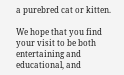a purebred cat or kitten.

We hope that you find your visit to be both entertaining and educational, and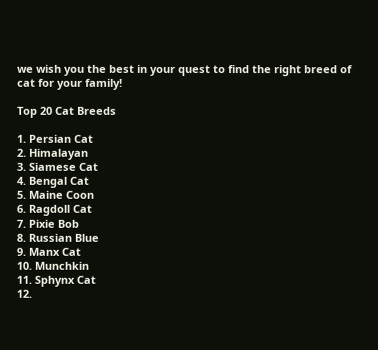we wish you the best in your quest to find the right breed of cat for your family!

Top 20 Cat Breeds

1. Persian Cat
2. Himalayan
3. Siamese Cat
4. Bengal Cat
5. Maine Coon
6. Ragdoll Cat
7. Pixie Bob
8. Russian Blue
9. Manx Cat
10. Munchkin
11. Sphynx Cat
12.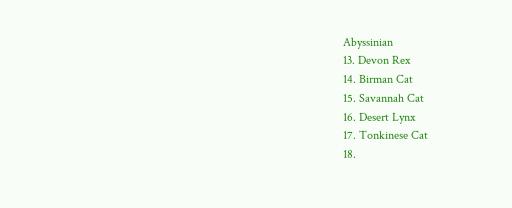Abyssinian
13. Devon Rex
14. Birman Cat
15. Savannah Cat
16. Desert Lynx
17. Tonkinese Cat
18.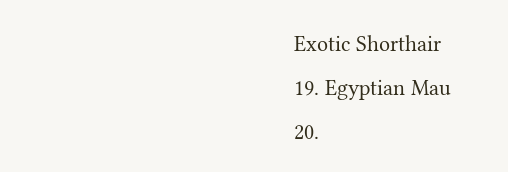Exotic Shorthair
19. Egyptian Mau
20.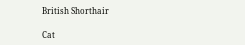British Shorthair

Cat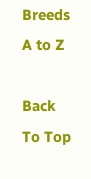Breeds A to Z

Back To Top